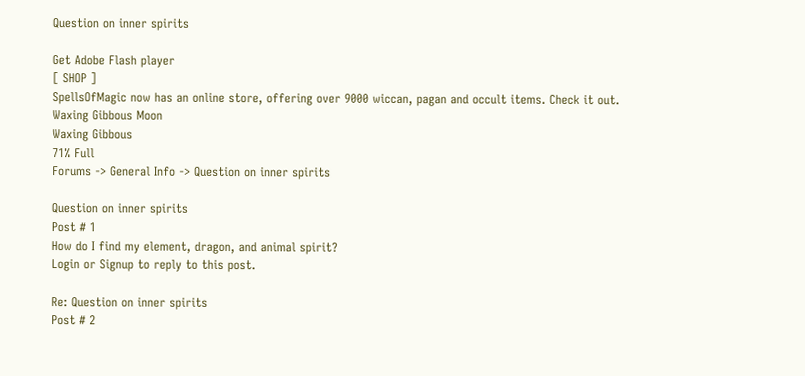Question on inner spirits

Get Adobe Flash player
[ SHOP ]
SpellsOfMagic now has an online store, offering over 9000 wiccan, pagan and occult items. Check it out.
Waxing Gibbous Moon
Waxing Gibbous
71% Full
Forums -> General Info -> Question on inner spirits

Question on inner spirits
Post # 1
How do I find my element, dragon, and animal spirit?
Login or Signup to reply to this post.

Re: Question on inner spirits
Post # 2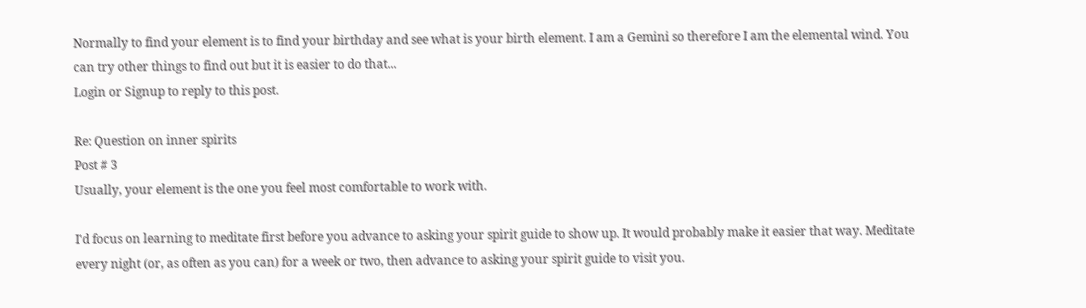Normally to find your element is to find your birthday and see what is your birth element. I am a Gemini so therefore I am the elemental wind. You can try other things to find out but it is easier to do that...
Login or Signup to reply to this post.

Re: Question on inner spirits
Post # 3
Usually, your element is the one you feel most comfortable to work with.

I'd focus on learning to meditate first before you advance to asking your spirit guide to show up. It would probably make it easier that way. Meditate every night (or, as often as you can) for a week or two, then advance to asking your spirit guide to visit you.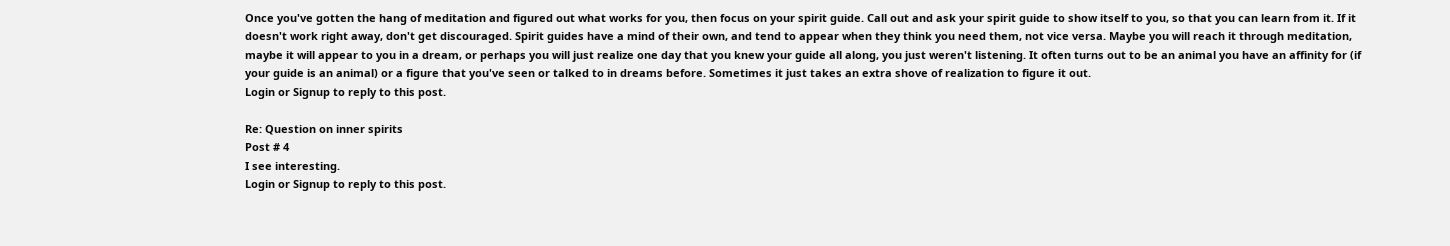Once you've gotten the hang of meditation and figured out what works for you, then focus on your spirit guide. Call out and ask your spirit guide to show itself to you, so that you can learn from it. If it doesn't work right away, don't get discouraged. Spirit guides have a mind of their own, and tend to appear when they think you need them, not vice versa. Maybe you will reach it through meditation, maybe it will appear to you in a dream, or perhaps you will just realize one day that you knew your guide all along, you just weren't listening. It often turns out to be an animal you have an affinity for (if your guide is an animal) or a figure that you've seen or talked to in dreams before. Sometimes it just takes an extra shove of realization to figure it out.
Login or Signup to reply to this post.

Re: Question on inner spirits
Post # 4
I see interesting.
Login or Signup to reply to this post.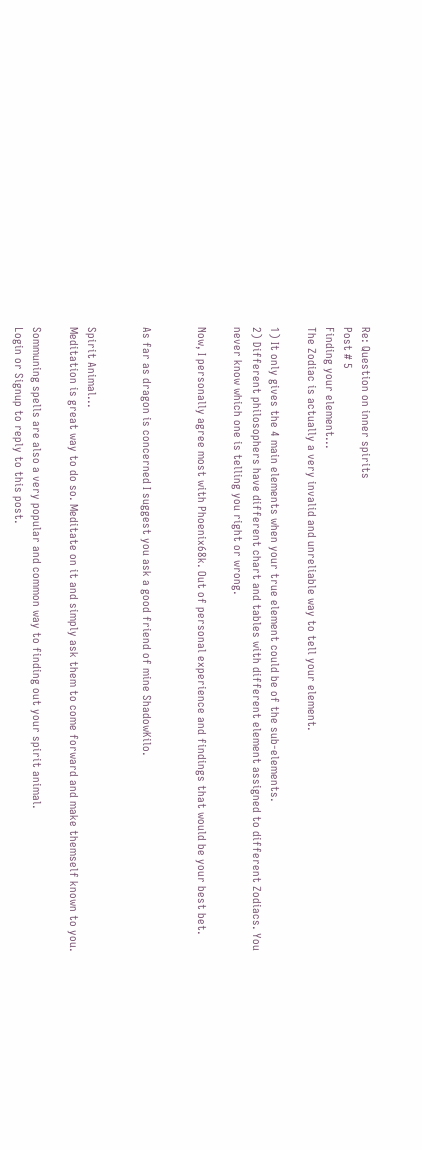Re: Question on inner spirits
Post # 5
Finding your element...
The Zodiac is actually a very invalid and unreliable way to tell your element.

1) It only gives the 4 main elements when your true element could be of the sub-elements.
2) Different philosophers have different chart and tables with different element assigned to different Zodiacs. You never know which one is telling you right or wrong.

Now, I personally agree most with Phoenix68k. Out of personal experience and findings that would be your best bet.


As far as dragon is concerned I suggest you ask a good friend of mine ShadowKilo.


Spirit Animal...
Meditation is great way to do so. Meditate on it and simply ask them to come forward and make themself known to you.

Sommuning spells are also a very popular and common way to finding out your spirit animal.
Login or Signup to reply to this post.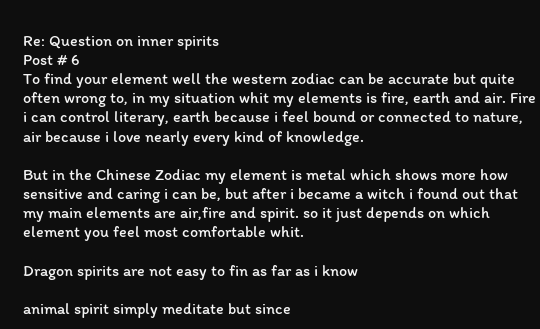Re: Question on inner spirits
Post # 6
To find your element well the western zodiac can be accurate but quite often wrong to, in my situation whit my elements is fire, earth and air. Fire i can control literary, earth because i feel bound or connected to nature, air because i love nearly every kind of knowledge.

But in the Chinese Zodiac my element is metal which shows more how sensitive and caring i can be, but after i became a witch i found out that my main elements are air,fire and spirit. so it just depends on which element you feel most comfortable whit.

Dragon spirits are not easy to fin as far as i know

animal spirit simply meditate but since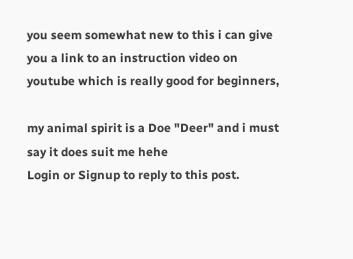you seem somewhat new to this i can give you a link to an instruction video on youtube which is really good for beginners,

my animal spirit is a Doe "Deer" and i must say it does suit me hehe
Login or Signup to reply to this post.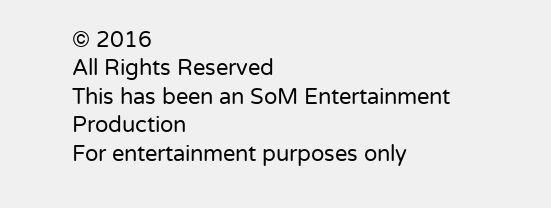© 2016
All Rights Reserved
This has been an SoM Entertainment Production
For entertainment purposes only